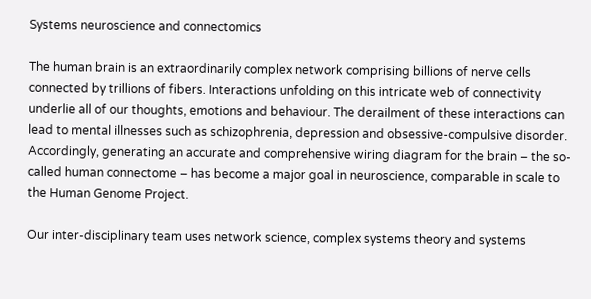Systems neuroscience and connectomics

The human brain is an extraordinarily complex network comprising billions of nerve cells connected by trillions of fibers. Interactions unfolding on this intricate web of connectivity underlie all of our thoughts, emotions and behaviour. The derailment of these interactions can lead to mental illnesses such as schizophrenia, depression and obsessive-compulsive disorder. Accordingly, generating an accurate and comprehensive wiring diagram for the brain – the so-called human connectome – has become a major goal in neuroscience, comparable in scale to the Human Genome Project.

Our inter-disciplinary team uses network science, complex systems theory and systems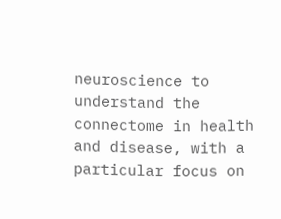neuroscience to understand the connectome in health and disease, with a particular focus on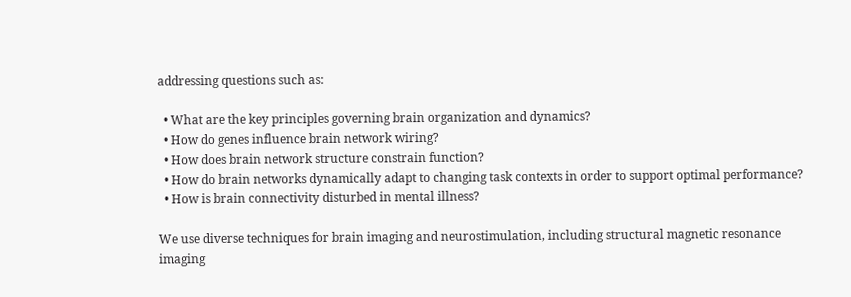addressing questions such as:

  • What are the key principles governing brain organization and dynamics?
  • How do genes influence brain network wiring?
  • How does brain network structure constrain function?
  • How do brain networks dynamically adapt to changing task contexts in order to support optimal performance?
  • How is brain connectivity disturbed in mental illness?

We use diverse techniques for brain imaging and neurostimulation, including structural magnetic resonance imaging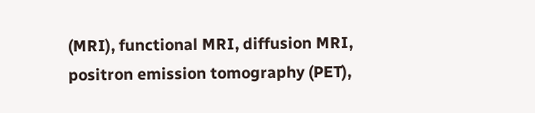(MRI), functional MRI, diffusion MRI, positron emission tomography (PET),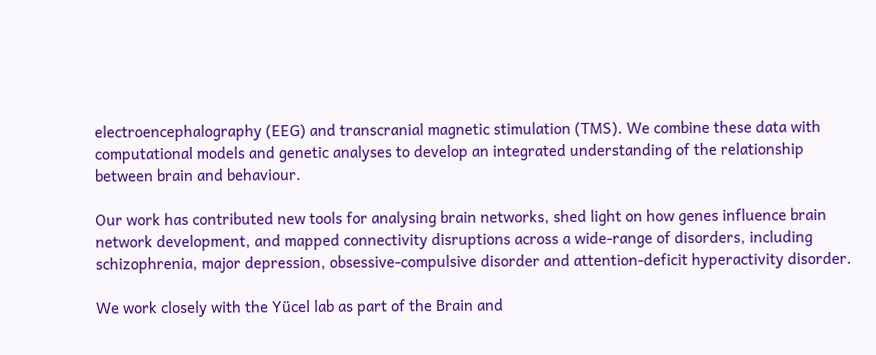electroencephalography (EEG) and transcranial magnetic stimulation (TMS). We combine these data with computational models and genetic analyses to develop an integrated understanding of the relationship between brain and behaviour.

Our work has contributed new tools for analysing brain networks, shed light on how genes influence brain network development, and mapped connectivity disruptions across a wide-range of disorders, including schizophrenia, major depression, obsessive-compulsive disorder and attention-deficit hyperactivity disorder.

We work closely with the Yücel lab as part of the Brain and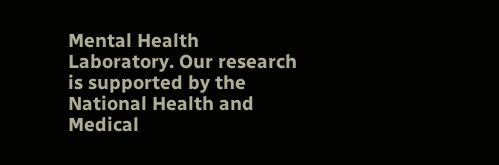Mental Health Laboratory. Our research is supported by the National Health and Medical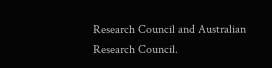Research Council and Australian Research Council.